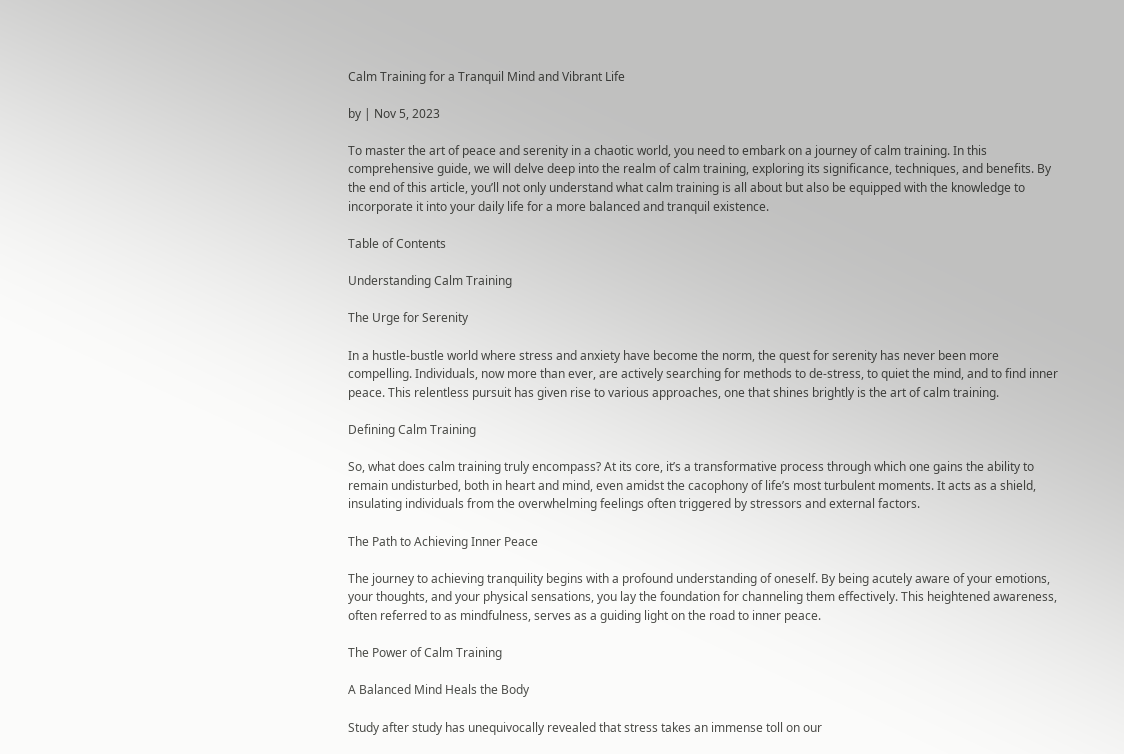Calm Training for a Tranquil Mind and Vibrant Life

by | Nov 5, 2023

To master the art of peace and serenity in a chaotic world, you need to embark on a journey of calm training. In this comprehensive guide, we will delve deep into the realm of calm training, exploring its significance, techniques, and benefits. By the end of this article, you’ll not only understand what calm training is all about but also be equipped with the knowledge to incorporate it into your daily life for a more balanced and tranquil existence.

Table of Contents

Understanding Calm Training

The Urge for Serenity

In a hustle-bustle world where stress and anxiety have become the norm, the quest for serenity has never been more compelling. Individuals, now more than ever, are actively searching for methods to de-stress, to quiet the mind, and to find inner peace. This relentless pursuit has given rise to various approaches, one that shines brightly is the art of calm training.

Defining Calm Training

So, what does calm training truly encompass? At its core, it’s a transformative process through which one gains the ability to remain undisturbed, both in heart and mind, even amidst the cacophony of life’s most turbulent moments. It acts as a shield, insulating individuals from the overwhelming feelings often triggered by stressors and external factors.

The Path to Achieving Inner Peace

The journey to achieving tranquility begins with a profound understanding of oneself. By being acutely aware of your emotions, your thoughts, and your physical sensations, you lay the foundation for channeling them effectively. This heightened awareness, often referred to as mindfulness, serves as a guiding light on the road to inner peace.

The Power of Calm Training

A Balanced Mind Heals the Body

Study after study has unequivocally revealed that stress takes an immense toll on our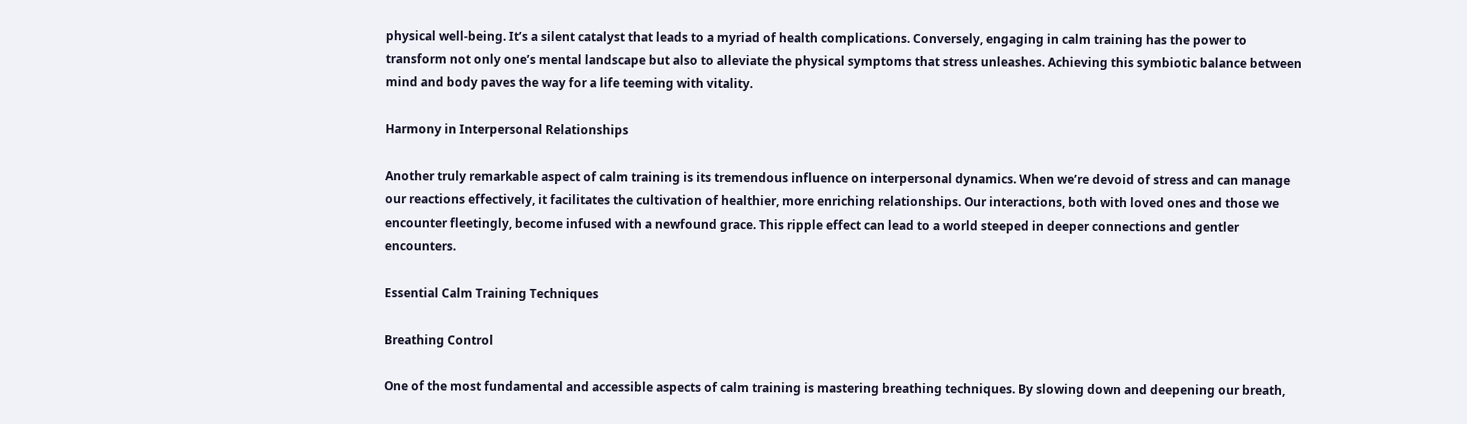physical well-being. It’s a silent catalyst that leads to a myriad of health complications. Conversely, engaging in calm training has the power to transform not only one’s mental landscape but also to alleviate the physical symptoms that stress unleashes. Achieving this symbiotic balance between mind and body paves the way for a life teeming with vitality.

Harmony in Interpersonal Relationships

Another truly remarkable aspect of calm training is its tremendous influence on interpersonal dynamics. When we’re devoid of stress and can manage our reactions effectively, it facilitates the cultivation of healthier, more enriching relationships. Our interactions, both with loved ones and those we encounter fleetingly, become infused with a newfound grace. This ripple effect can lead to a world steeped in deeper connections and gentler encounters.

Essential Calm Training Techniques

Breathing Control

One of the most fundamental and accessible aspects of calm training is mastering breathing techniques. By slowing down and deepening our breath,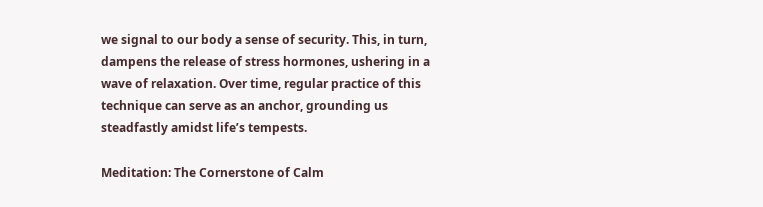we signal to our body a sense of security. This, in turn, dampens the release of stress hormones, ushering in a wave of relaxation. Over time, regular practice of this technique can serve as an anchor, grounding us steadfastly amidst life’s tempests.

Meditation: The Cornerstone of Calm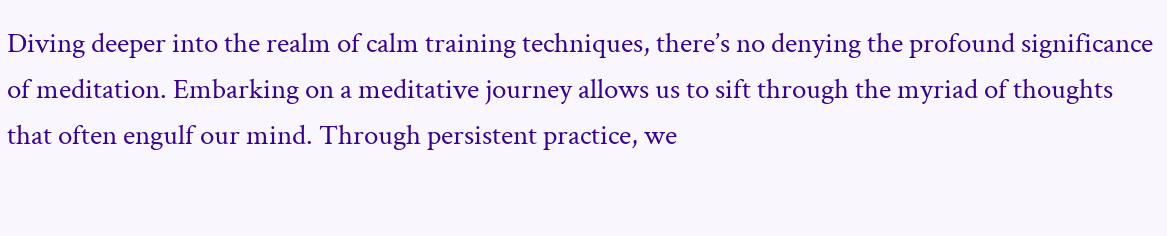Diving deeper into the realm of calm training techniques, there’s no denying the profound significance of meditation. Embarking on a meditative journey allows us to sift through the myriad of thoughts that often engulf our mind. Through persistent practice, we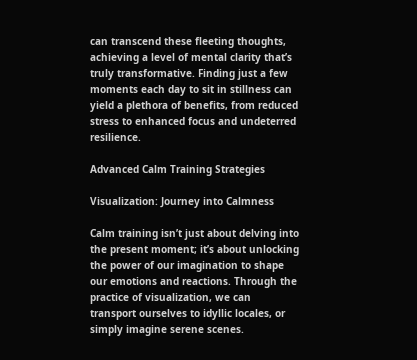can transcend these fleeting thoughts, achieving a level of mental clarity that’s truly transformative. Finding just a few moments each day to sit in stillness can yield a plethora of benefits, from reduced stress to enhanced focus and undeterred resilience.

Advanced Calm Training Strategies

Visualization: Journey into Calmness

Calm training isn’t just about delving into the present moment; it’s about unlocking the power of our imagination to shape our emotions and reactions. Through the practice of visualization, we can transport ourselves to idyllic locales, or simply imagine serene scenes.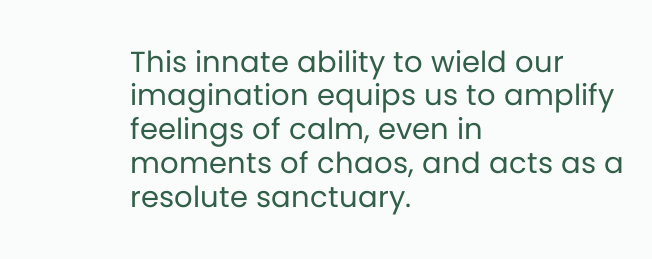This innate ability to wield our imagination equips us to amplify feelings of calm, even in moments of chaos, and acts as a resolute sanctuary.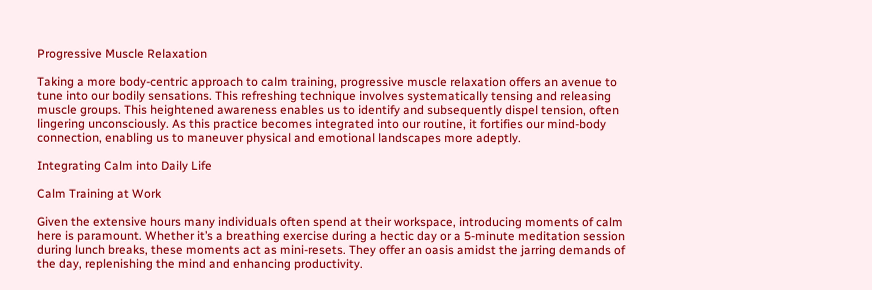Progressive Muscle Relaxation

Taking a more body-centric approach to calm training, progressive muscle relaxation offers an avenue to tune into our bodily sensations. This refreshing technique involves systematically tensing and releasing muscle groups. This heightened awareness enables us to identify and subsequently dispel tension, often lingering unconsciously. As this practice becomes integrated into our routine, it fortifies our mind-body connection, enabling us to maneuver physical and emotional landscapes more adeptly.

Integrating Calm into Daily Life

Calm Training at Work

Given the extensive hours many individuals often spend at their workspace, introducing moments of calm here is paramount. Whether it’s a breathing exercise during a hectic day or a 5-minute meditation session during lunch breaks, these moments act as mini-resets. They offer an oasis amidst the jarring demands of the day, replenishing the mind and enhancing productivity.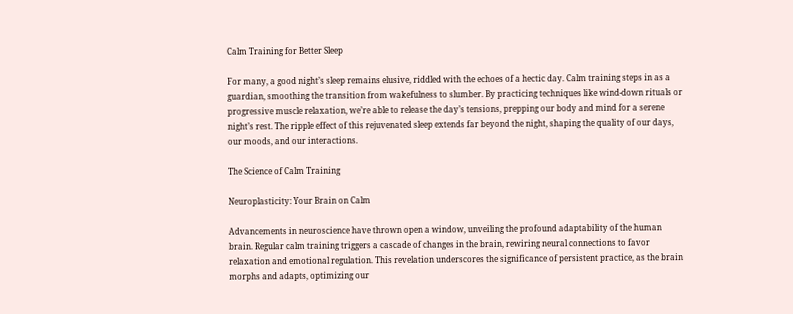Calm Training for Better Sleep

For many, a good night’s sleep remains elusive, riddled with the echoes of a hectic day. Calm training steps in as a guardian, smoothing the transition from wakefulness to slumber. By practicing techniques like wind-down rituals or progressive muscle relaxation, we’re able to release the day’s tensions, prepping our body and mind for a serene night’s rest. The ripple effect of this rejuvenated sleep extends far beyond the night, shaping the quality of our days, our moods, and our interactions.

The Science of Calm Training

Neuroplasticity: Your Brain on Calm

Advancements in neuroscience have thrown open a window, unveiling the profound adaptability of the human brain. Regular calm training triggers a cascade of changes in the brain, rewiring neural connections to favor relaxation and emotional regulation. This revelation underscores the significance of persistent practice, as the brain morphs and adapts, optimizing our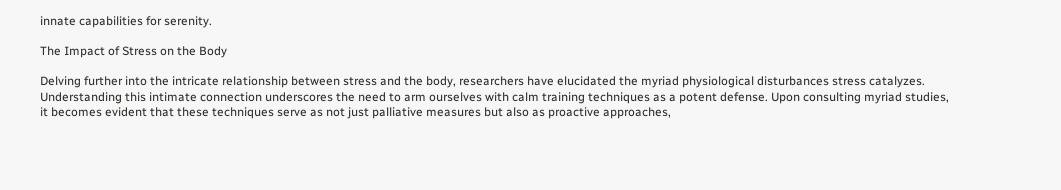innate capabilities for serenity.

The Impact of Stress on the Body

Delving further into the intricate relationship between stress and the body, researchers have elucidated the myriad physiological disturbances stress catalyzes. Understanding this intimate connection underscores the need to arm ourselves with calm training techniques as a potent defense. Upon consulting myriad studies, it becomes evident that these techniques serve as not just palliative measures but also as proactive approaches,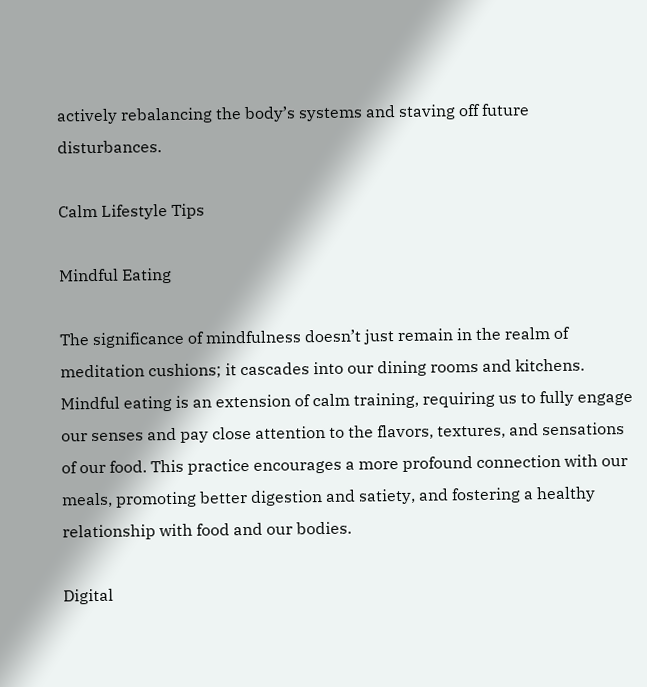actively rebalancing the body’s systems and staving off future disturbances.

Calm Lifestyle Tips

Mindful Eating

The significance of mindfulness doesn’t just remain in the realm of meditation cushions; it cascades into our dining rooms and kitchens. Mindful eating is an extension of calm training, requiring us to fully engage our senses and pay close attention to the flavors, textures, and sensations of our food. This practice encourages a more profound connection with our meals, promoting better digestion and satiety, and fostering a healthy relationship with food and our bodies.

Digital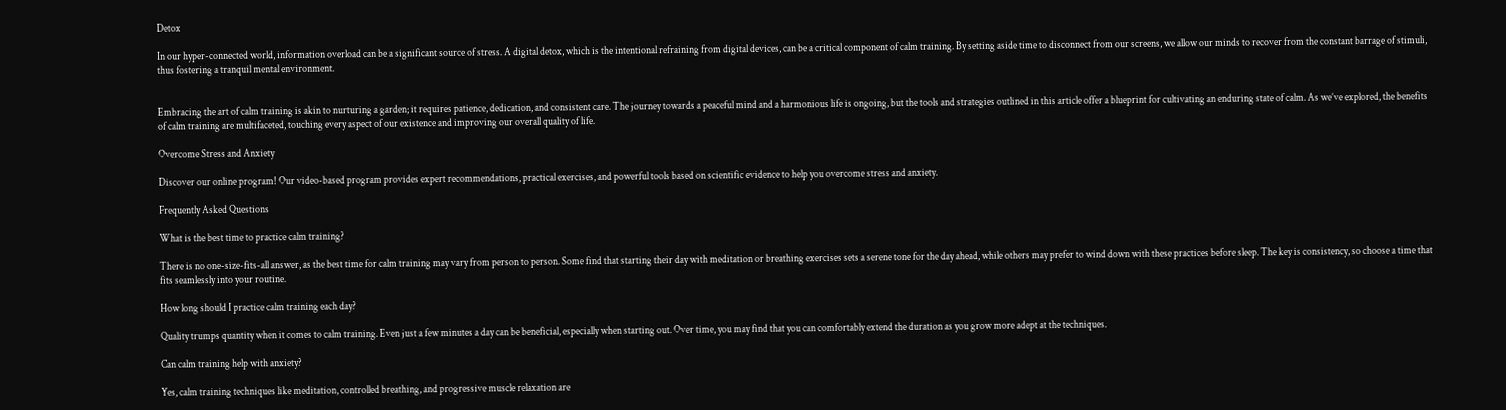Detox

In our hyper-connected world, information overload can be a significant source of stress. A digital detox, which is the intentional refraining from digital devices, can be a critical component of calm training. By setting aside time to disconnect from our screens, we allow our minds to recover from the constant barrage of stimuli, thus fostering a tranquil mental environment.


Embracing the art of calm training is akin to nurturing a garden; it requires patience, dedication, and consistent care. The journey towards a peaceful mind and a harmonious life is ongoing, but the tools and strategies outlined in this article offer a blueprint for cultivating an enduring state of calm. As we’ve explored, the benefits of calm training are multifaceted, touching every aspect of our existence and improving our overall quality of life.

Overcome Stress and Anxiety

Discover our online program! Our video-based program provides expert recommendations, practical exercises, and powerful tools based on scientific evidence to help you overcome stress and anxiety.

Frequently Asked Questions

What is the best time to practice calm training?

There is no one-size-fits-all answer, as the best time for calm training may vary from person to person. Some find that starting their day with meditation or breathing exercises sets a serene tone for the day ahead, while others may prefer to wind down with these practices before sleep. The key is consistency, so choose a time that fits seamlessly into your routine.

How long should I practice calm training each day?

Quality trumps quantity when it comes to calm training. Even just a few minutes a day can be beneficial, especially when starting out. Over time, you may find that you can comfortably extend the duration as you grow more adept at the techniques.

Can calm training help with anxiety?

Yes, calm training techniques like meditation, controlled breathing, and progressive muscle relaxation are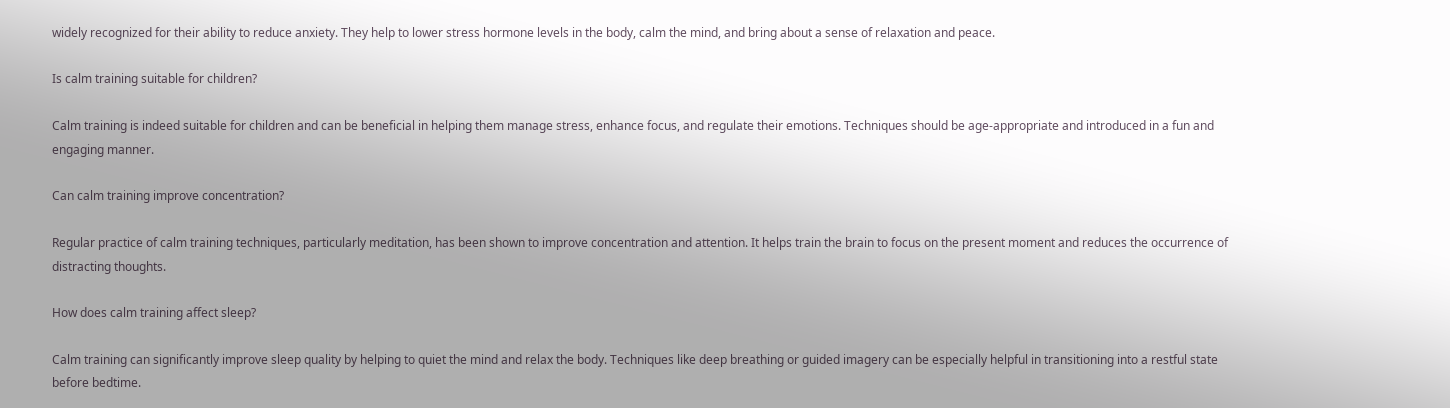widely recognized for their ability to reduce anxiety. They help to lower stress hormone levels in the body, calm the mind, and bring about a sense of relaxation and peace.

Is calm training suitable for children?

Calm training is indeed suitable for children and can be beneficial in helping them manage stress, enhance focus, and regulate their emotions. Techniques should be age-appropriate and introduced in a fun and engaging manner.

Can calm training improve concentration?

Regular practice of calm training techniques, particularly meditation, has been shown to improve concentration and attention. It helps train the brain to focus on the present moment and reduces the occurrence of distracting thoughts.

How does calm training affect sleep?

Calm training can significantly improve sleep quality by helping to quiet the mind and relax the body. Techniques like deep breathing or guided imagery can be especially helpful in transitioning into a restful state before bedtime.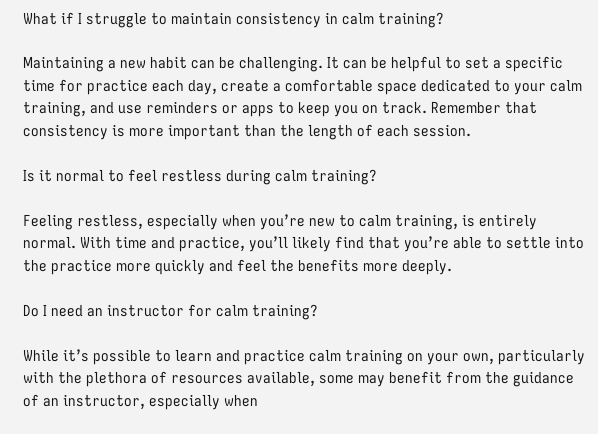What if I struggle to maintain consistency in calm training?

Maintaining a new habit can be challenging. It can be helpful to set a specific time for practice each day, create a comfortable space dedicated to your calm training, and use reminders or apps to keep you on track. Remember that consistency is more important than the length of each session.

Is it normal to feel restless during calm training?

Feeling restless, especially when you’re new to calm training, is entirely normal. With time and practice, you’ll likely find that you’re able to settle into the practice more quickly and feel the benefits more deeply.

Do I need an instructor for calm training?

While it’s possible to learn and practice calm training on your own, particularly with the plethora of resources available, some may benefit from the guidance of an instructor, especially when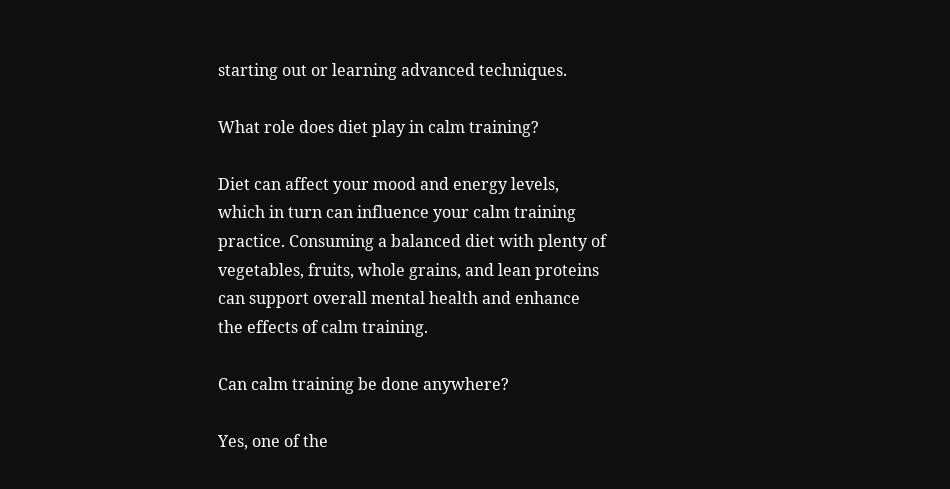starting out or learning advanced techniques.

What role does diet play in calm training?

Diet can affect your mood and energy levels, which in turn can influence your calm training practice. Consuming a balanced diet with plenty of vegetables, fruits, whole grains, and lean proteins can support overall mental health and enhance the effects of calm training.

Can calm training be done anywhere?

Yes, one of the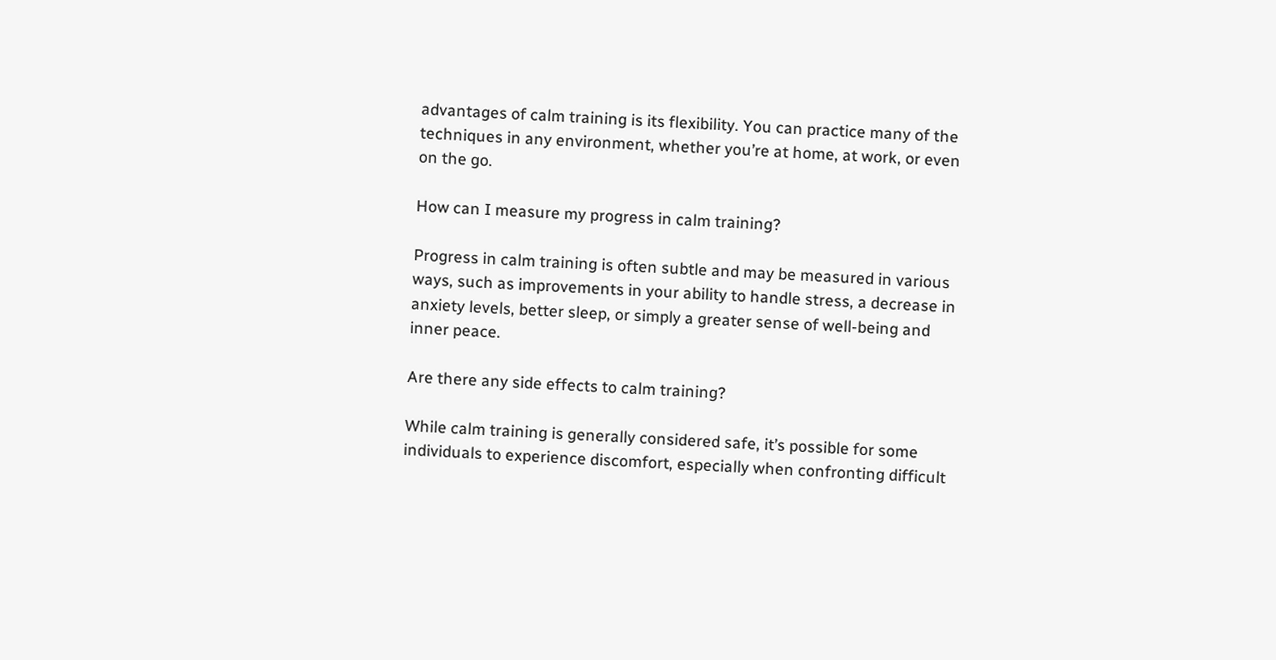advantages of calm training is its flexibility. You can practice many of the techniques in any environment, whether you’re at home, at work, or even on the go.

How can I measure my progress in calm training?

Progress in calm training is often subtle and may be measured in various ways, such as improvements in your ability to handle stress, a decrease in anxiety levels, better sleep, or simply a greater sense of well-being and inner peace.

Are there any side effects to calm training?

While calm training is generally considered safe, it’s possible for some individuals to experience discomfort, especially when confronting difficult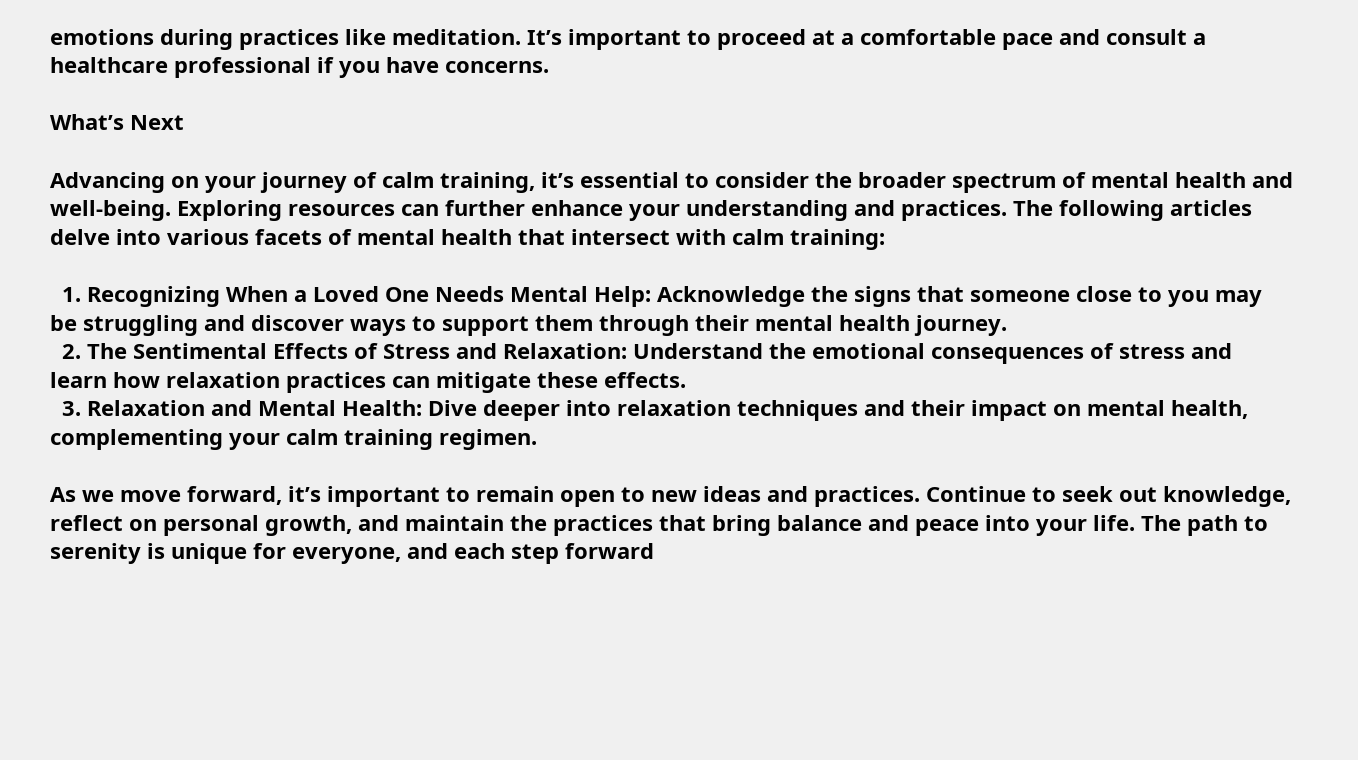emotions during practices like meditation. It’s important to proceed at a comfortable pace and consult a healthcare professional if you have concerns.

What’s Next

Advancing on your journey of calm training, it’s essential to consider the broader spectrum of mental health and well-being. Exploring resources can further enhance your understanding and practices. The following articles delve into various facets of mental health that intersect with calm training:

  1. Recognizing When a Loved One Needs Mental Help: Acknowledge the signs that someone close to you may be struggling and discover ways to support them through their mental health journey.
  2. The Sentimental Effects of Stress and Relaxation: Understand the emotional consequences of stress and learn how relaxation practices can mitigate these effects.
  3. Relaxation and Mental Health: Dive deeper into relaxation techniques and their impact on mental health, complementing your calm training regimen.

As we move forward, it’s important to remain open to new ideas and practices. Continue to seek out knowledge, reflect on personal growth, and maintain the practices that bring balance and peace into your life. The path to serenity is unique for everyone, and each step forward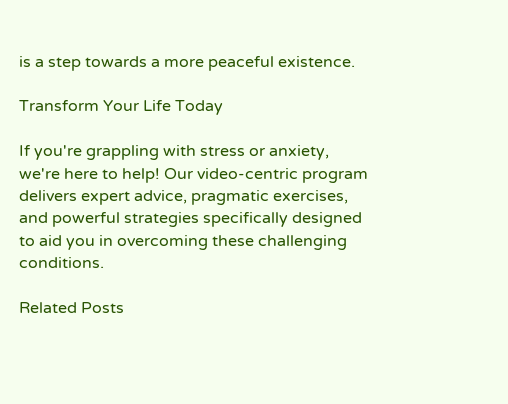is a step towards a more peaceful existence.

Transform Your Life Today

If you're grappling with stress or anxiety, we're here to help! Our video-centric program delivers expert advice, pragmatic exercises, and powerful strategies specifically designed to aid you in overcoming these challenging conditions.

Related Posts